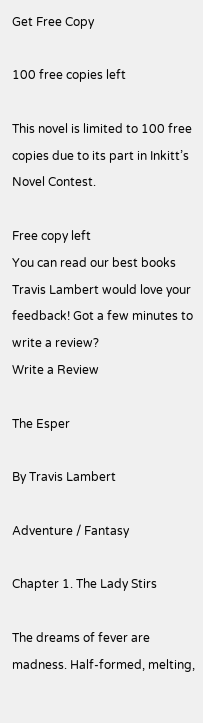Get Free Copy

100 free copies left

This novel is limited to 100 free copies due to its part in Inkitt’s Novel Contest.

Free copy left
You can read our best books
Travis Lambert would love your feedback! Got a few minutes to write a review?
Write a Review

The Esper

By Travis Lambert

Adventure / Fantasy

Chapter 1. The Lady Stirs

The dreams of fever are madness. Half-formed, melting,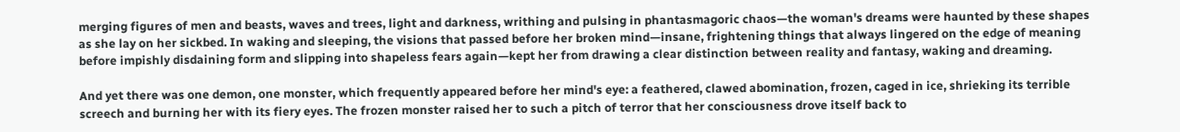merging figures of men and beasts, waves and trees, light and darkness, writhing and pulsing in phantasmagoric chaos—the woman's dreams were haunted by these shapes as she lay on her sickbed. In waking and sleeping, the visions that passed before her broken mind—insane, frightening things that always lingered on the edge of meaning before impishly disdaining form and slipping into shapeless fears again—kept her from drawing a clear distinction between reality and fantasy, waking and dreaming.

And yet there was one demon, one monster, which frequently appeared before her mind's eye: a feathered, clawed abomination, frozen, caged in ice, shrieking its terrible screech and burning her with its fiery eyes. The frozen monster raised her to such a pitch of terror that her consciousness drove itself back to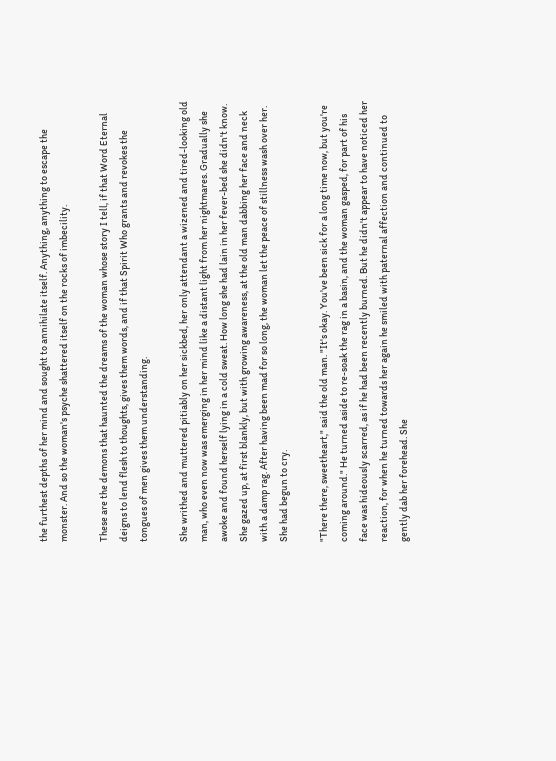the furthest depths of her mind and sought to annihilate itself. Anything, anything to escape the monster. And so the woman's psyche shattered itself on the rocks of imbecility.

These are the demons that haunted the dreams of the woman whose story I tell, if that Word Eternal deigns to lend flesh to thoughts, gives them words, and if that Spirit Who grants and revokes the tongues of men gives them understanding.

She writhed and muttered pitiably on her sickbed, her only attendant a wizened and tired-looking old man, who even now was emerging in her mind like a distant light from her nightmares. Gradually she awoke and found herself lying in a cold sweat. How long she had lain in her fever-bed she didn't know. She gazed up, at first blankly, but with growing awareness, at the old man dabbing her face and neck with a damp rag. After having been mad for so long, the woman let the peace of stillness wash over her. She had begun to cry.

"There there, sweetheart," said the old man. "It's okay. You've been sick for a long time now, but you're coming around." He turned aside to re-soak the rag in a basin, and the woman gasped, for part of his face was hideously scarred, as if he had been recently burned. But he didn't appear to have noticed her reaction, for when he turned towards her again he smiled with paternal affection and continued to gently dab her forehead. She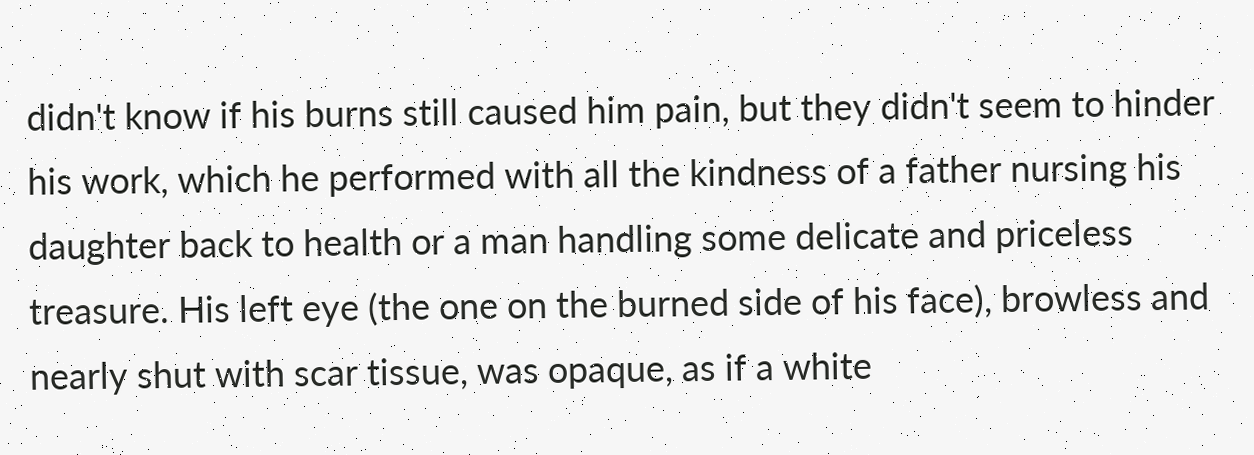didn't know if his burns still caused him pain, but they didn't seem to hinder his work, which he performed with all the kindness of a father nursing his daughter back to health or a man handling some delicate and priceless treasure. His left eye (the one on the burned side of his face), browless and nearly shut with scar tissue, was opaque, as if a white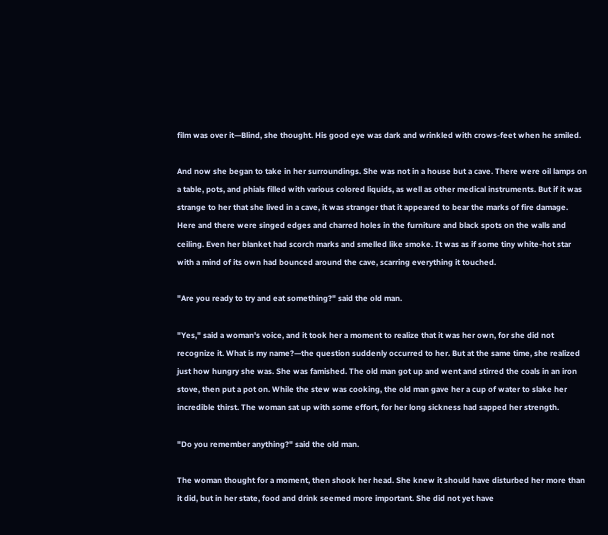film was over it—Blind, she thought. His good eye was dark and wrinkled with crows-feet when he smiled.

And now she began to take in her surroundings. She was not in a house but a cave. There were oil lamps on a table, pots, and phials filled with various colored liquids, as well as other medical instruments. But if it was strange to her that she lived in a cave, it was stranger that it appeared to bear the marks of fire damage. Here and there were singed edges and charred holes in the furniture and black spots on the walls and ceiling. Even her blanket had scorch marks and smelled like smoke. It was as if some tiny white-hot star with a mind of its own had bounced around the cave, scarring everything it touched.

"Are you ready to try and eat something?" said the old man.

"Yes," said a woman's voice, and it took her a moment to realize that it was her own, for she did not recognize it. What is my name?—the question suddenly occurred to her. But at the same time, she realized just how hungry she was. She was famished. The old man got up and went and stirred the coals in an iron stove, then put a pot on. While the stew was cooking, the old man gave her a cup of water to slake her incredible thirst. The woman sat up with some effort, for her long sickness had sapped her strength.

"Do you remember anything?" said the old man.

The woman thought for a moment, then shook her head. She knew it should have disturbed her more than it did, but in her state, food and drink seemed more important. She did not yet have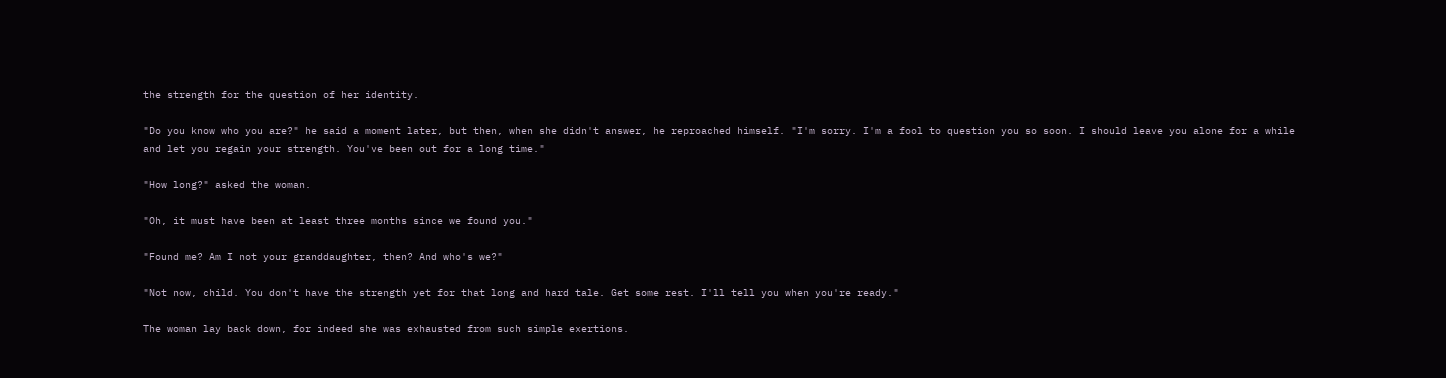the strength for the question of her identity.

"Do you know who you are?" he said a moment later, but then, when she didn't answer, he reproached himself. "I'm sorry. I'm a fool to question you so soon. I should leave you alone for a while and let you regain your strength. You've been out for a long time."

"How long?" asked the woman.

"Oh, it must have been at least three months since we found you."

"Found me? Am I not your granddaughter, then? And who's we?"

"Not now, child. You don't have the strength yet for that long and hard tale. Get some rest. I'll tell you when you're ready."

The woman lay back down, for indeed she was exhausted from such simple exertions.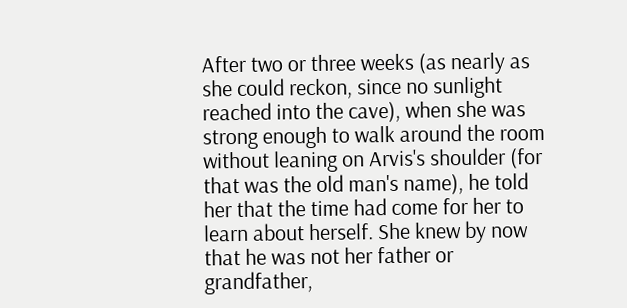After two or three weeks (as nearly as she could reckon, since no sunlight reached into the cave), when she was strong enough to walk around the room without leaning on Arvis's shoulder (for that was the old man's name), he told her that the time had come for her to learn about herself. She knew by now that he was not her father or grandfather,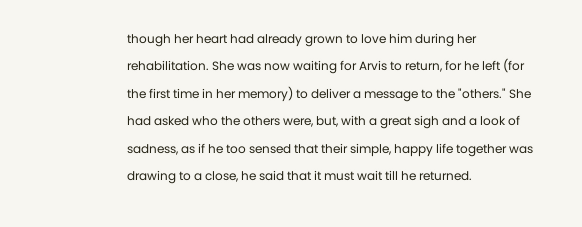though her heart had already grown to love him during her rehabilitation. She was now waiting for Arvis to return, for he left (for the first time in her memory) to deliver a message to the "others." She had asked who the others were, but, with a great sigh and a look of sadness, as if he too sensed that their simple, happy life together was drawing to a close, he said that it must wait till he returned.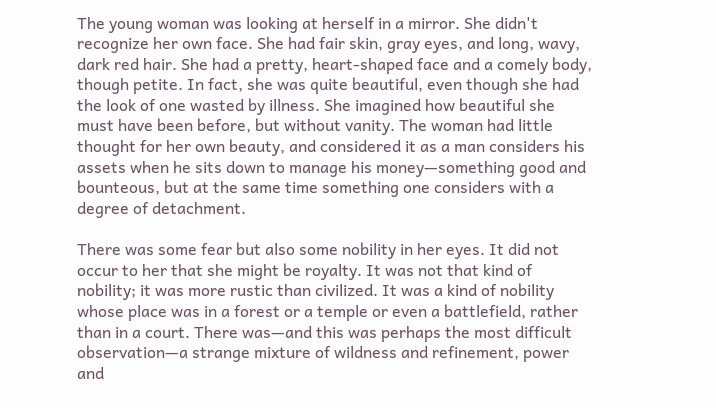The young woman was looking at herself in a mirror. She didn't recognize her own face. She had fair skin, gray eyes, and long, wavy, dark red hair. She had a pretty, heart-shaped face and a comely body, though petite. In fact, she was quite beautiful, even though she had the look of one wasted by illness. She imagined how beautiful she must have been before, but without vanity. The woman had little thought for her own beauty, and considered it as a man considers his assets when he sits down to manage his money—something good and bounteous, but at the same time something one considers with a degree of detachment.

There was some fear but also some nobility in her eyes. It did not occur to her that she might be royalty. It was not that kind of nobility; it was more rustic than civilized. It was a kind of nobility whose place was in a forest or a temple or even a battlefield, rather than in a court. There was—and this was perhaps the most difficult observation—a strange mixture of wildness and refinement, power and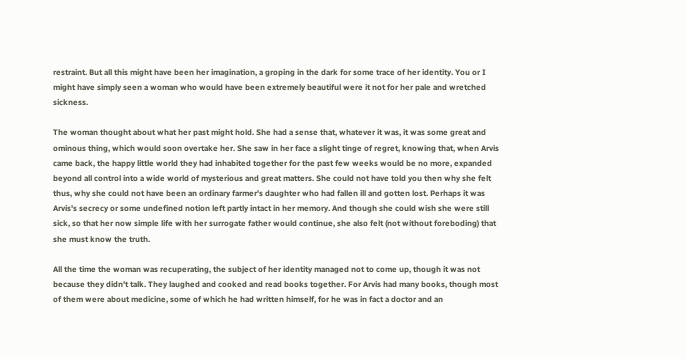restraint. But all this might have been her imagination, a groping in the dark for some trace of her identity. You or I might have simply seen a woman who would have been extremely beautiful were it not for her pale and wretched sickness.

The woman thought about what her past might hold. She had a sense that, whatever it was, it was some great and ominous thing, which would soon overtake her. She saw in her face a slight tinge of regret, knowing that, when Arvis came back, the happy little world they had inhabited together for the past few weeks would be no more, expanded beyond all control into a wide world of mysterious and great matters. She could not have told you then why she felt thus, why she could not have been an ordinary farmer's daughter who had fallen ill and gotten lost. Perhaps it was Arvis's secrecy or some undefined notion left partly intact in her memory. And though she could wish she were still sick, so that her now simple life with her surrogate father would continue, she also felt (not without foreboding) that she must know the truth.

All the time the woman was recuperating, the subject of her identity managed not to come up, though it was not because they didn't talk. They laughed and cooked and read books together. For Arvis had many books, though most of them were about medicine, some of which he had written himself, for he was in fact a doctor and an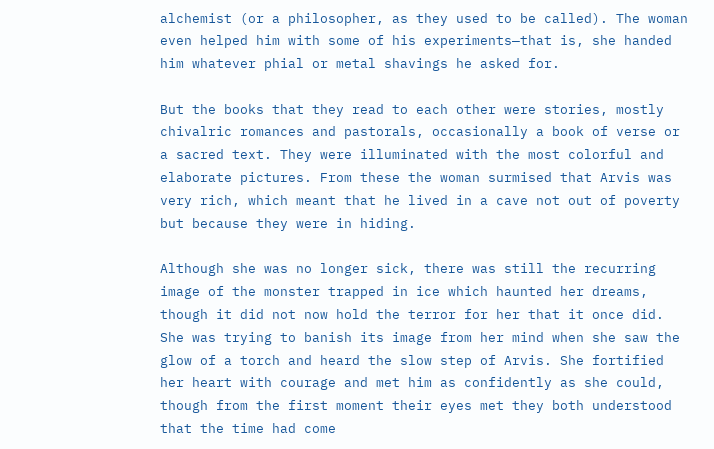alchemist (or a philosopher, as they used to be called). The woman even helped him with some of his experiments—that is, she handed him whatever phial or metal shavings he asked for.

But the books that they read to each other were stories, mostly chivalric romances and pastorals, occasionally a book of verse or a sacred text. They were illuminated with the most colorful and elaborate pictures. From these the woman surmised that Arvis was very rich, which meant that he lived in a cave not out of poverty but because they were in hiding.

Although she was no longer sick, there was still the recurring image of the monster trapped in ice which haunted her dreams, though it did not now hold the terror for her that it once did. She was trying to banish its image from her mind when she saw the glow of a torch and heard the slow step of Arvis. She fortified her heart with courage and met him as confidently as she could, though from the first moment their eyes met they both understood that the time had come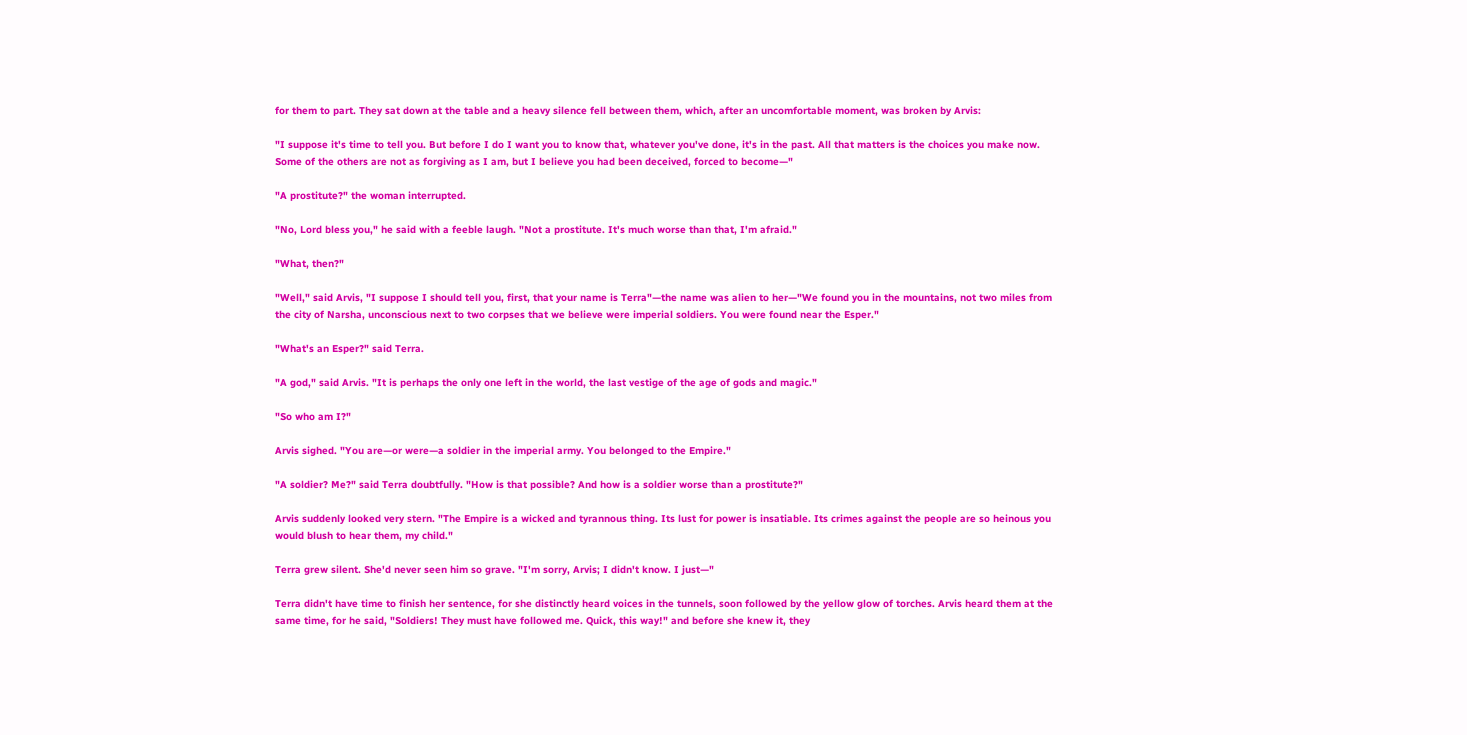for them to part. They sat down at the table and a heavy silence fell between them, which, after an uncomfortable moment, was broken by Arvis:

"I suppose it's time to tell you. But before I do I want you to know that, whatever you've done, it's in the past. All that matters is the choices you make now. Some of the others are not as forgiving as I am, but I believe you had been deceived, forced to become—"

"A prostitute?" the woman interrupted.

"No, Lord bless you," he said with a feeble laugh. "Not a prostitute. It's much worse than that, I'm afraid."

"What, then?"

"Well," said Arvis, "I suppose I should tell you, first, that your name is Terra"—the name was alien to her—"We found you in the mountains, not two miles from the city of Narsha, unconscious next to two corpses that we believe were imperial soldiers. You were found near the Esper."

"What's an Esper?" said Terra.

"A god," said Arvis. "It is perhaps the only one left in the world, the last vestige of the age of gods and magic."

"So who am I?"

Arvis sighed. "You are—or were—a soldier in the imperial army. You belonged to the Empire."

"A soldier? Me?" said Terra doubtfully. "How is that possible? And how is a soldier worse than a prostitute?"

Arvis suddenly looked very stern. "The Empire is a wicked and tyrannous thing. Its lust for power is insatiable. Its crimes against the people are so heinous you would blush to hear them, my child."

Terra grew silent. She'd never seen him so grave. "I'm sorry, Arvis; I didn't know. I just—"

Terra didn't have time to finish her sentence, for she distinctly heard voices in the tunnels, soon followed by the yellow glow of torches. Arvis heard them at the same time, for he said, "Soldiers! They must have followed me. Quick, this way!" and before she knew it, they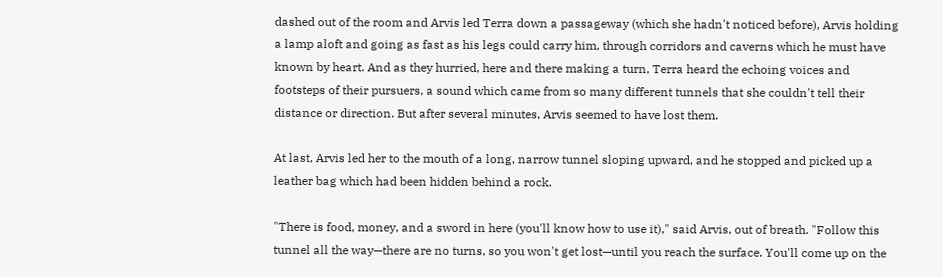dashed out of the room and Arvis led Terra down a passageway (which she hadn't noticed before), Arvis holding a lamp aloft and going as fast as his legs could carry him, through corridors and caverns which he must have known by heart. And as they hurried, here and there making a turn, Terra heard the echoing voices and footsteps of their pursuers, a sound which came from so many different tunnels that she couldn't tell their distance or direction. But after several minutes, Arvis seemed to have lost them.

At last, Arvis led her to the mouth of a long, narrow tunnel sloping upward, and he stopped and picked up a leather bag which had been hidden behind a rock.

"There is food, money, and a sword in here (you'll know how to use it)," said Arvis, out of breath. "Follow this tunnel all the way—there are no turns, so you won't get lost—until you reach the surface. You'll come up on the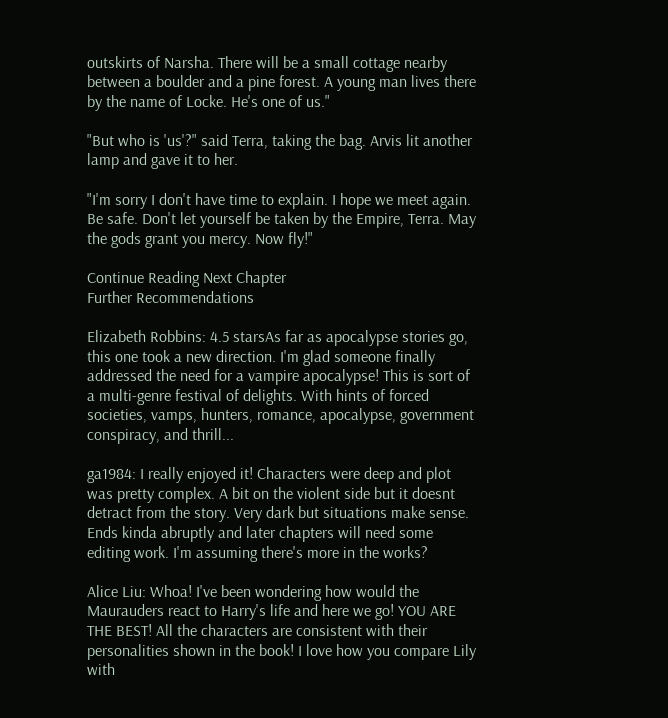outskirts of Narsha. There will be a small cottage nearby between a boulder and a pine forest. A young man lives there by the name of Locke. He's one of us."

"But who is 'us'?" said Terra, taking the bag. Arvis lit another lamp and gave it to her.

"I'm sorry I don't have time to explain. I hope we meet again. Be safe. Don't let yourself be taken by the Empire, Terra. May the gods grant you mercy. Now fly!"

Continue Reading Next Chapter
Further Recommendations

Elizabeth Robbins: 4.5 starsAs far as apocalypse stories go, this one took a new direction. I'm glad someone finally addressed the need for a vampire apocalypse! This is sort of a multi-genre festival of delights. With hints of forced societies, vamps, hunters, romance, apocalypse, government conspiracy, and thrill...

ga1984: I really enjoyed it! Characters were deep and plot was pretty complex. A bit on the violent side but it doesnt detract from the story. Very dark but situations make sense. Ends kinda abruptly and later chapters will need some editing work. I'm assuming there's more in the works?

Alice Liu: Whoa! I've been wondering how would the Maurauders react to Harry's life and here we go! YOU ARE THE BEST! All the characters are consistent with their personalities shown in the book! I love how you compare Lily with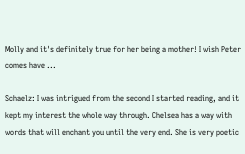Molly and it's definitely true for her being a mother! I wish Peter comes have ...

Schaelz: I was intrigued from the second I started reading, and it kept my interest the whole way through. Chelsea has a way with words that will enchant you until the very end. She is very poetic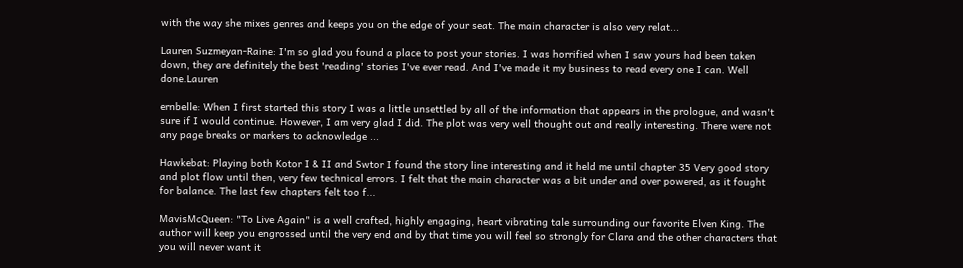with the way she mixes genres and keeps you on the edge of your seat. The main character is also very relat...

Lauren Suzmeyan-Raine: I'm so glad you found a place to post your stories. I was horrified when I saw yours had been taken down, they are definitely the best 'reading' stories I've ever read. And I've made it my business to read every one I can. Well done.Lauren

ernbelle: When I first started this story I was a little unsettled by all of the information that appears in the prologue, and wasn't sure if I would continue. However, I am very glad I did. The plot was very well thought out and really interesting. There were not any page breaks or markers to acknowledge ...

Hawkebat: Playing both Kotor I & II and Swtor I found the story line interesting and it held me until chapter 35 Very good story and plot flow until then, very few technical errors. I felt that the main character was a bit under and over powered, as it fought for balance. The last few chapters felt too f...

MavisMcQueen: "To Live Again" is a well crafted, highly engaging, heart vibrating tale surrounding our favorite Elven King. The author will keep you engrossed until the very end and by that time you will feel so strongly for Clara and the other characters that you will never want it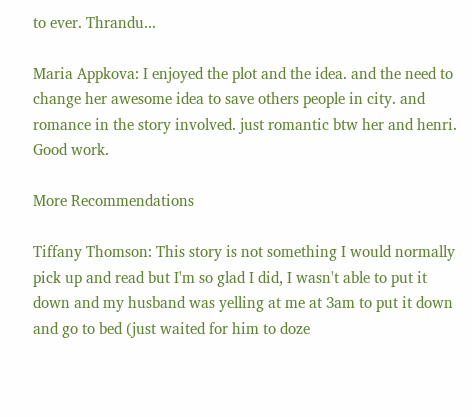to ever. Thrandu...

Maria Appkova: I enjoyed the plot and the idea. and the need to change her awesome idea to save others people in city. and romance in the story involved. just romantic btw her and henri. Good work.

More Recommendations

Tiffany Thomson: This story is not something I would normally pick up and read but I'm so glad I did, I wasn't able to put it down and my husband was yelling at me at 3am to put it down and go to bed (just waited for him to doze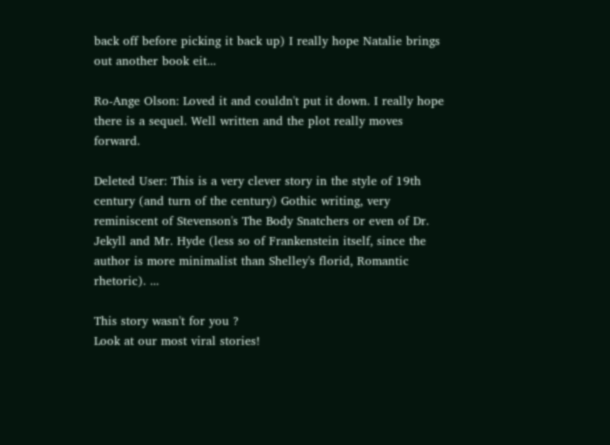back off before picking it back up) I really hope Natalie brings out another book eit...

Ro-Ange Olson: Loved it and couldn't put it down. I really hope there is a sequel. Well written and the plot really moves forward.

Deleted User: This is a very clever story in the style of 19th century (and turn of the century) Gothic writing, very reminiscent of Stevenson's The Body Snatchers or even of Dr. Jekyll and Mr. Hyde (less so of Frankenstein itself, since the author is more minimalist than Shelley's florid, Romantic rhetoric). ...

This story wasn't for you ?
Look at our most viral stories!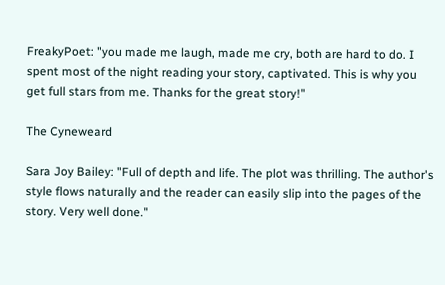FreakyPoet: "you made me laugh, made me cry, both are hard to do. I spent most of the night reading your story, captivated. This is why you get full stars from me. Thanks for the great story!"

The Cyneweard

Sara Joy Bailey: "Full of depth and life. The plot was thrilling. The author's style flows naturally and the reader can easily slip into the pages of the story. Very well done."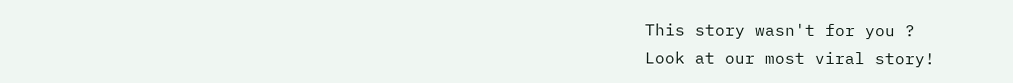This story wasn't for you ?
Look at our most viral story!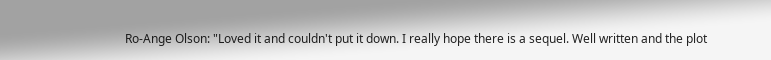Ro-Ange Olson: "Loved it and couldn't put it down. I really hope there is a sequel. Well written and the plot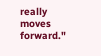really moves forward."